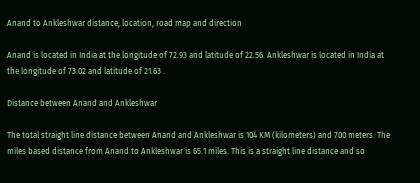Anand to Ankleshwar distance, location, road map and direction

Anand is located in India at the longitude of 72.93 and latitude of 22.56. Ankleshwar is located in India at the longitude of 73.02 and latitude of 21.63 .

Distance between Anand and Ankleshwar

The total straight line distance between Anand and Ankleshwar is 104 KM (kilometers) and 700 meters. The miles based distance from Anand to Ankleshwar is 65.1 miles. This is a straight line distance and so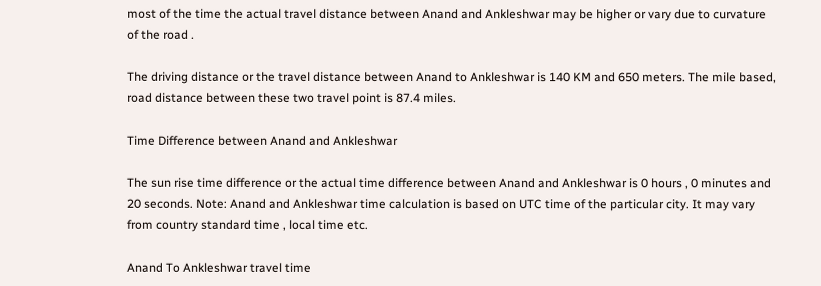most of the time the actual travel distance between Anand and Ankleshwar may be higher or vary due to curvature of the road .

The driving distance or the travel distance between Anand to Ankleshwar is 140 KM and 650 meters. The mile based, road distance between these two travel point is 87.4 miles.

Time Difference between Anand and Ankleshwar

The sun rise time difference or the actual time difference between Anand and Ankleshwar is 0 hours , 0 minutes and 20 seconds. Note: Anand and Ankleshwar time calculation is based on UTC time of the particular city. It may vary from country standard time , local time etc.

Anand To Ankleshwar travel time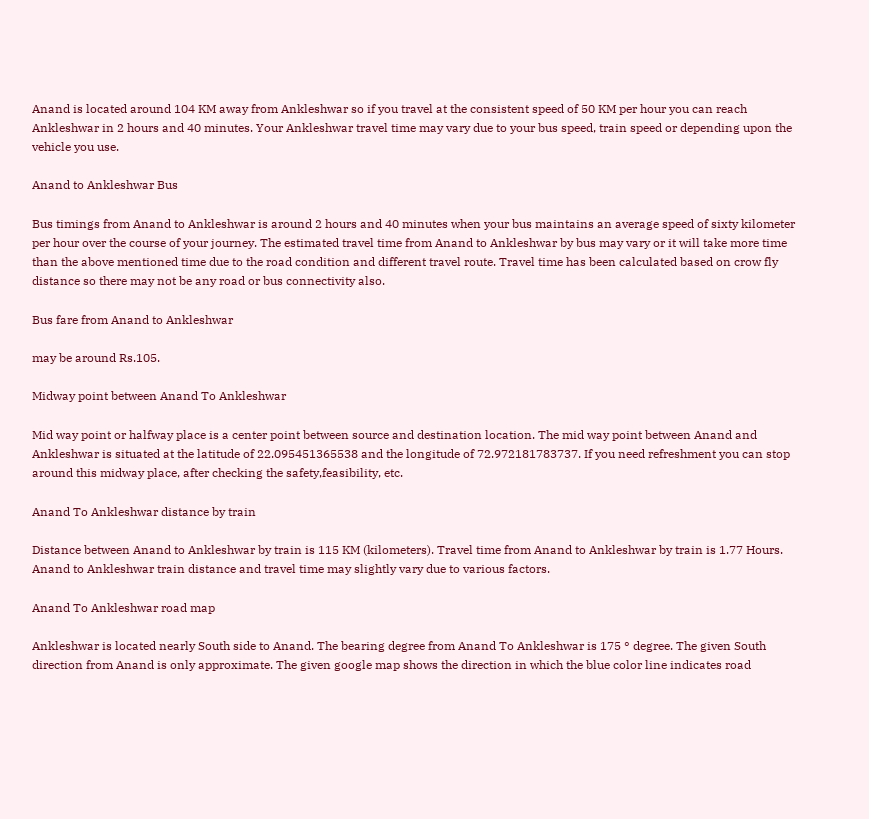Anand is located around 104 KM away from Ankleshwar so if you travel at the consistent speed of 50 KM per hour you can reach Ankleshwar in 2 hours and 40 minutes. Your Ankleshwar travel time may vary due to your bus speed, train speed or depending upon the vehicle you use.

Anand to Ankleshwar Bus

Bus timings from Anand to Ankleshwar is around 2 hours and 40 minutes when your bus maintains an average speed of sixty kilometer per hour over the course of your journey. The estimated travel time from Anand to Ankleshwar by bus may vary or it will take more time than the above mentioned time due to the road condition and different travel route. Travel time has been calculated based on crow fly distance so there may not be any road or bus connectivity also.

Bus fare from Anand to Ankleshwar

may be around Rs.105.

Midway point between Anand To Ankleshwar

Mid way point or halfway place is a center point between source and destination location. The mid way point between Anand and Ankleshwar is situated at the latitude of 22.095451365538 and the longitude of 72.972181783737. If you need refreshment you can stop around this midway place, after checking the safety,feasibility, etc.

Anand To Ankleshwar distance by train

Distance between Anand to Ankleshwar by train is 115 KM (kilometers). Travel time from Anand to Ankleshwar by train is 1.77 Hours. Anand to Ankleshwar train distance and travel time may slightly vary due to various factors.

Anand To Ankleshwar road map

Ankleshwar is located nearly South side to Anand. The bearing degree from Anand To Ankleshwar is 175 ° degree. The given South direction from Anand is only approximate. The given google map shows the direction in which the blue color line indicates road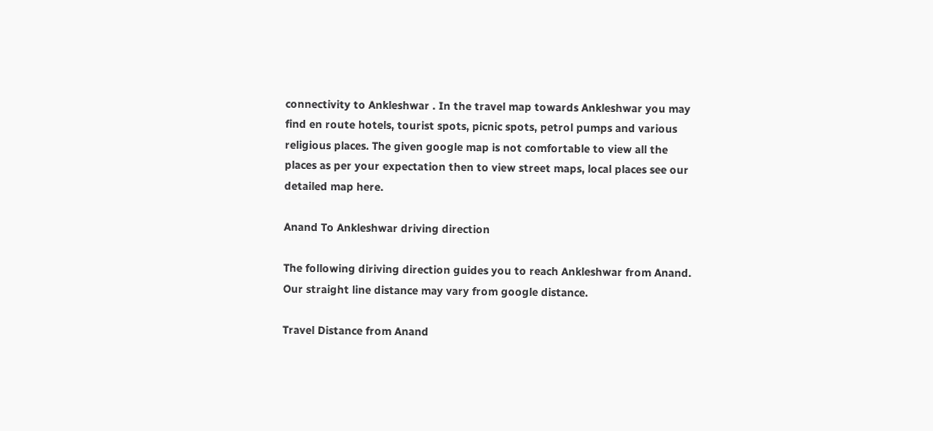connectivity to Ankleshwar . In the travel map towards Ankleshwar you may find en route hotels, tourist spots, picnic spots, petrol pumps and various religious places. The given google map is not comfortable to view all the places as per your expectation then to view street maps, local places see our detailed map here.

Anand To Ankleshwar driving direction

The following diriving direction guides you to reach Ankleshwar from Anand. Our straight line distance may vary from google distance.

Travel Distance from Anand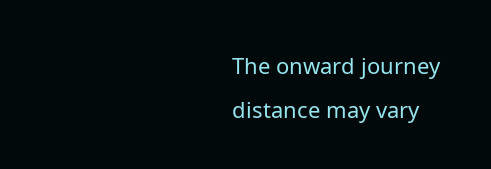The onward journey distance may vary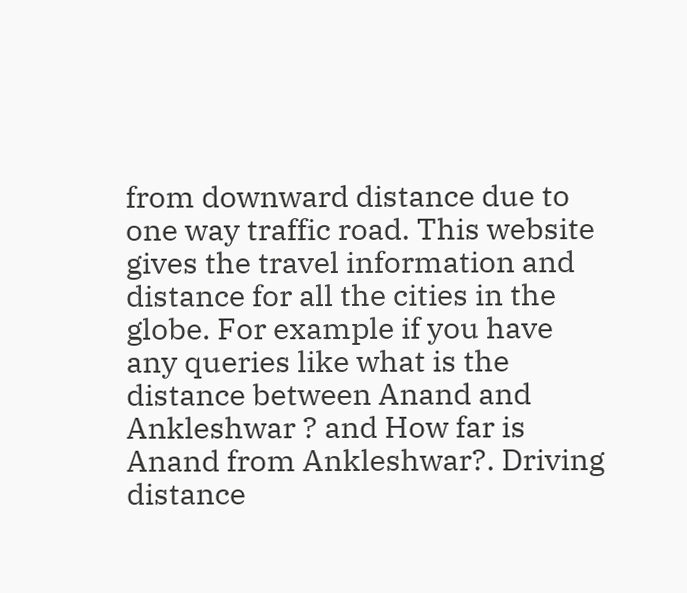from downward distance due to one way traffic road. This website gives the travel information and distance for all the cities in the globe. For example if you have any queries like what is the distance between Anand and Ankleshwar ? and How far is Anand from Ankleshwar?. Driving distance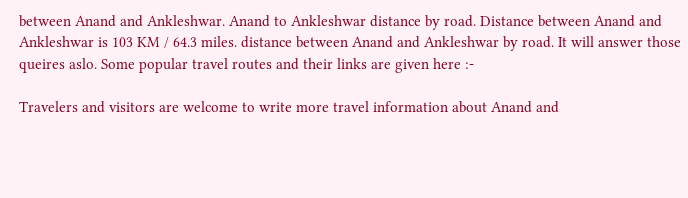between Anand and Ankleshwar. Anand to Ankleshwar distance by road. Distance between Anand and Ankleshwar is 103 KM / 64.3 miles. distance between Anand and Ankleshwar by road. It will answer those queires aslo. Some popular travel routes and their links are given here :-

Travelers and visitors are welcome to write more travel information about Anand and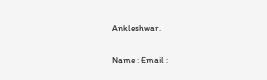Ankleshwar.

Name : Email :